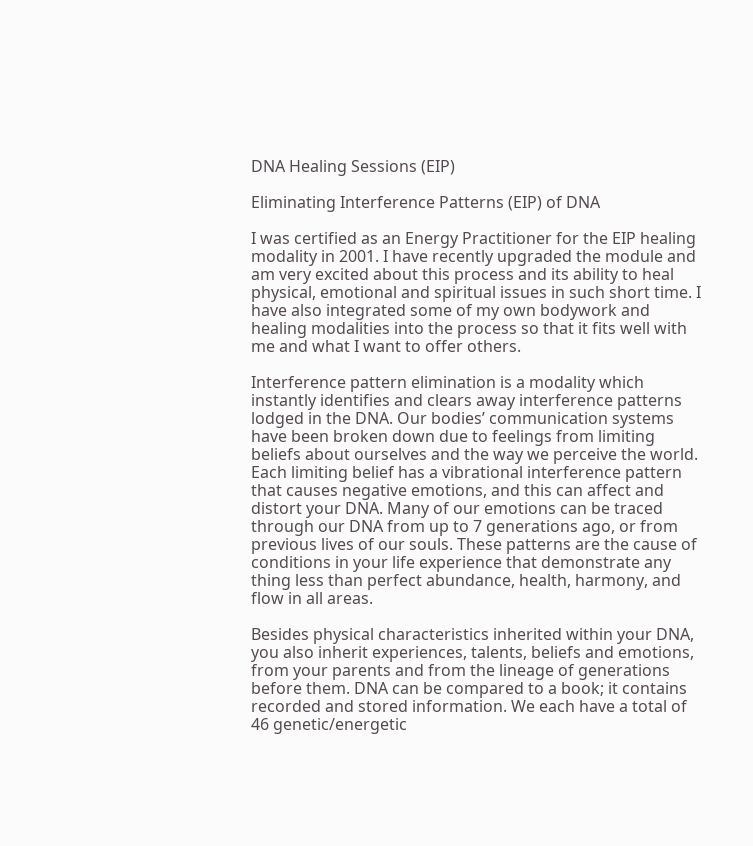DNA Healing Sessions (EIP)

Eliminating Interference Patterns (EIP) of DNA

I was certified as an Energy Practitioner for the EIP healing modality in 2001. I have recently upgraded the module and am very excited about this process and its ability to heal physical, emotional and spiritual issues in such short time. I have also integrated some of my own bodywork and healing modalities into the process so that it fits well with me and what I want to offer others.

Interference pattern elimination is a modality which instantly identifies and clears away interference patterns lodged in the DNA. Our bodies’ communication systems have been broken down due to feelings from limiting beliefs about ourselves and the way we perceive the world. Each limiting belief has a vibrational interference pattern that causes negative emotions, and this can affect and distort your DNA. Many of our emotions can be traced through our DNA from up to 7 generations ago, or from previous lives of our souls. These patterns are the cause of conditions in your life experience that demonstrate any thing less than perfect abundance, health, harmony, and flow in all areas.

Besides physical characteristics inherited within your DNA, you also inherit experiences, talents, beliefs and emotions, from your parents and from the lineage of generations before them. DNA can be compared to a book; it contains recorded and stored information. We each have a total of 46 genetic/energetic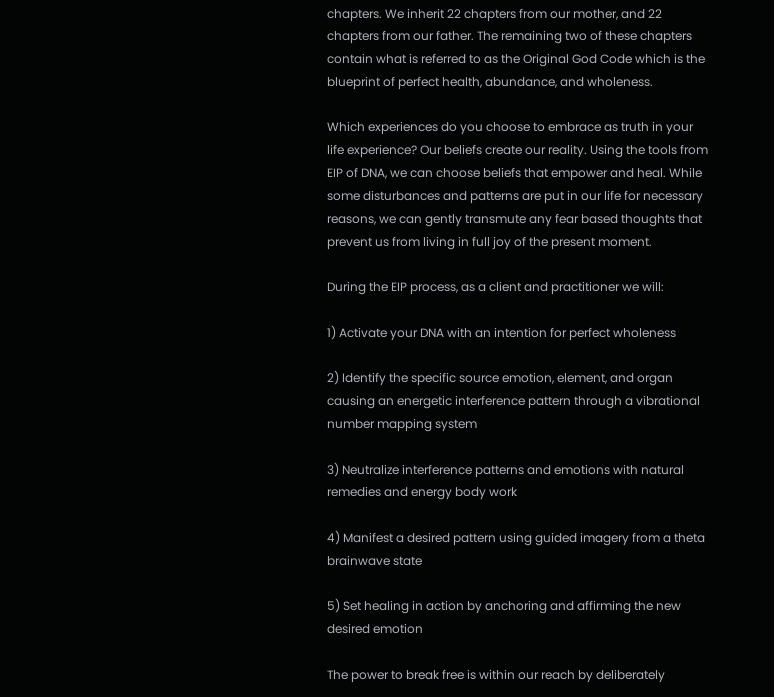chapters. We inherit 22 chapters from our mother, and 22 chapters from our father. The remaining two of these chapters contain what is referred to as the Original God Code which is the blueprint of perfect health, abundance, and wholeness.

Which experiences do you choose to embrace as truth in your life experience? Our beliefs create our reality. Using the tools from EIP of DNA, we can choose beliefs that empower and heal. While some disturbances and patterns are put in our life for necessary reasons, we can gently transmute any fear based thoughts that prevent us from living in full joy of the present moment.

During the EIP process, as a client and practitioner we will:

1) Activate your DNA with an intention for perfect wholeness

2) Identify the specific source emotion, element, and organ causing an energetic interference pattern through a vibrational number mapping system

3) Neutralize interference patterns and emotions with natural remedies and energy body work

4) Manifest a desired pattern using guided imagery from a theta brainwave state

5) Set healing in action by anchoring and affirming the new desired emotion

The power to break free is within our reach by deliberately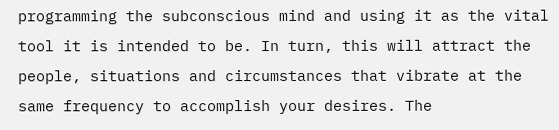programming the subconscious mind and using it as the vital tool it is intended to be. In turn, this will attract the people, situations and circumstances that vibrate at the same frequency to accomplish your desires. The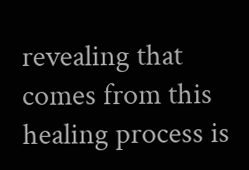revealing that comes from this healing process is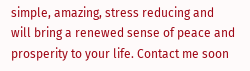simple, amazing, stress reducing and will bring a renewed sense of peace and prosperity to your life. Contact me soon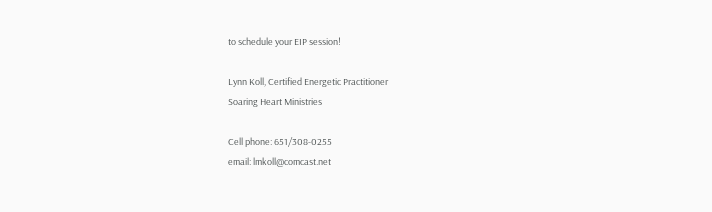to schedule your EIP session!

Lynn Koll, Certified Energetic Practitioner
Soaring Heart Ministries

Cell phone: 651/308-0255
email: lmkoll@comcast.net